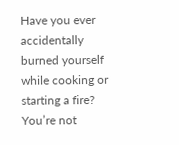Have you ever accidentally burned yourself while cooking or starting a fire? You’re not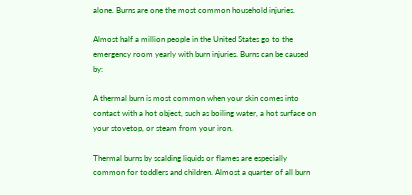alone. Burns are one the most common household injuries.

Almost half a million people in the United States go to the emergency room yearly with burn injuries. Burns can be caused by:

A thermal burn is most common when your skin comes into contact with a hot object, such as boiling water, a hot surface on your stovetop, or steam from your iron.

Thermal burns by scalding liquids or flames are especially common for toddlers and children. Almost a quarter of all burn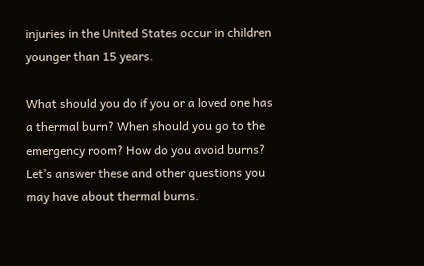injuries in the United States occur in children younger than 15 years.

What should you do if you or a loved one has a thermal burn? When should you go to the emergency room? How do you avoid burns? Let’s answer these and other questions you may have about thermal burns.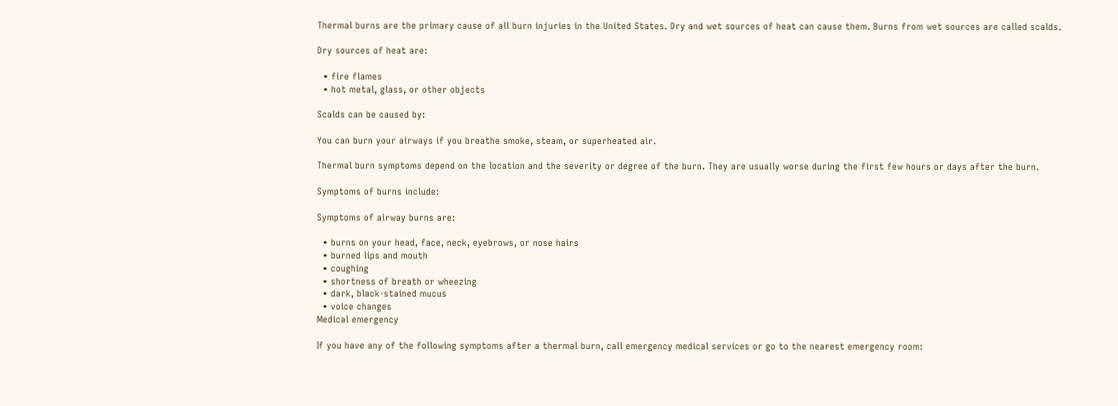Thermal burns are the primary cause of all burn injuries in the United States. Dry and wet sources of heat can cause them. Burns from wet sources are called scalds.

Dry sources of heat are:

  • fire flames
  • hot metal, glass, or other objects

Scalds can be caused by:

You can burn your airways if you breathe smoke, steam, or superheated air.

Thermal burn symptoms depend on the location and the severity or degree of the burn. They are usually worse during the first few hours or days after the burn.

Symptoms of burns include:

Symptoms of airway burns are:

  • burns on your head, face, neck, eyebrows, or nose hairs
  • burned lips and mouth
  • coughing
  • shortness of breath or wheezing
  • dark, black-stained mucus
  • voice changes
Medical emergency

If you have any of the following symptoms after a thermal burn, call emergency medical services or go to the nearest emergency room: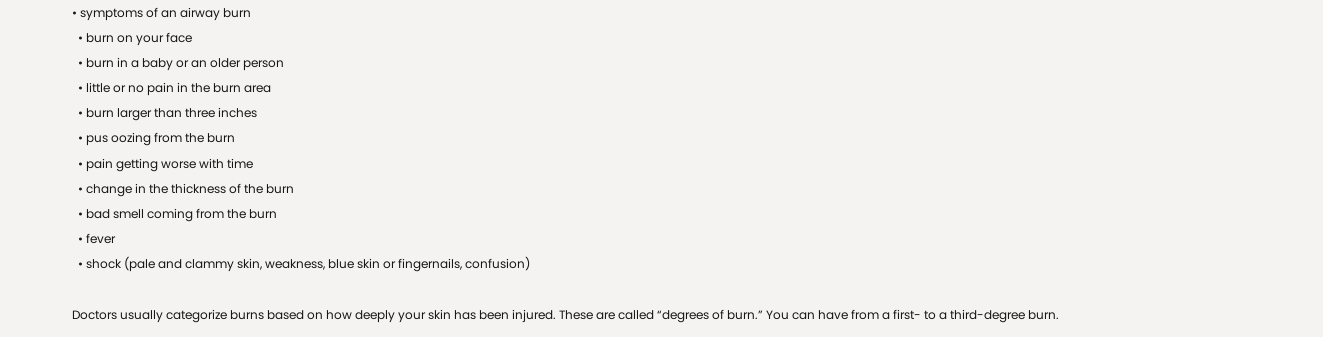• symptoms of an airway burn
  • burn on your face
  • burn in a baby or an older person
  • little or no pain in the burn area
  • burn larger than three inches
  • pus oozing from the burn
  • pain getting worse with time
  • change in the thickness of the burn
  • bad smell coming from the burn
  • fever
  • shock (pale and clammy skin, weakness, blue skin or fingernails, confusion)

Doctors usually categorize burns based on how deeply your skin has been injured. These are called “degrees of burn.” You can have from a first- to a third-degree burn.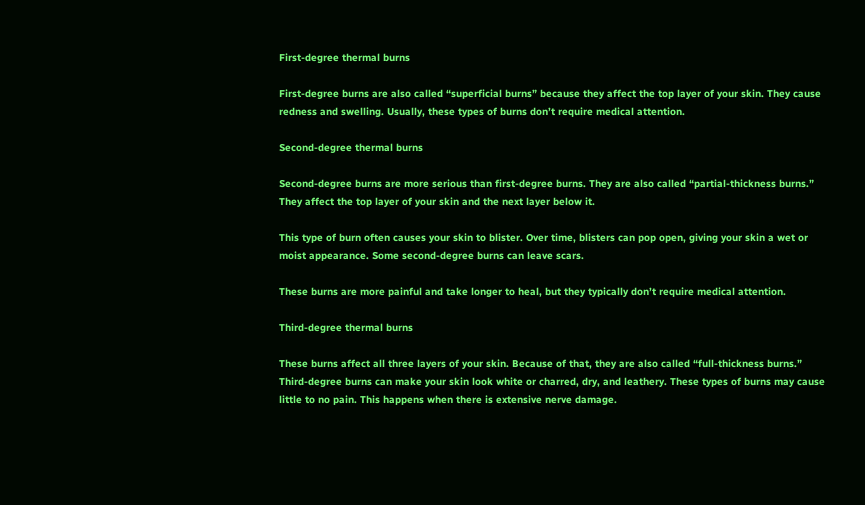First-degree thermal burns

First-degree burns are also called “superficial burns” because they affect the top layer of your skin. They cause redness and swelling. Usually, these types of burns don’t require medical attention.

Second-degree thermal burns

Second-degree burns are more serious than first-degree burns. They are also called “partial-thickness burns.” They affect the top layer of your skin and the next layer below it.

This type of burn often causes your skin to blister. Over time, blisters can pop open, giving your skin a wet or moist appearance. Some second-degree burns can leave scars.

These burns are more painful and take longer to heal, but they typically don’t require medical attention.

Third-degree thermal burns

These burns affect all three layers of your skin. Because of that, they are also called “full-thickness burns.” Third-degree burns can make your skin look white or charred, dry, and leathery. These types of burns may cause little to no pain. This happens when there is extensive nerve damage.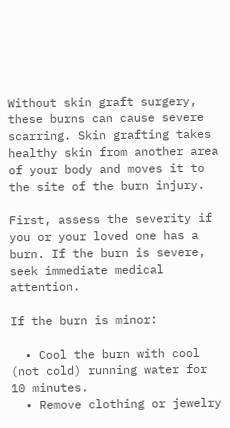Without skin graft surgery, these burns can cause severe scarring. Skin grafting takes healthy skin from another area of your body and moves it to the site of the burn injury.

First, assess the severity if you or your loved one has a burn. If the burn is severe, seek immediate medical attention.

If the burn is minor:

  • Cool the burn with cool (not cold) running water for 10 minutes.
  • Remove clothing or jewelry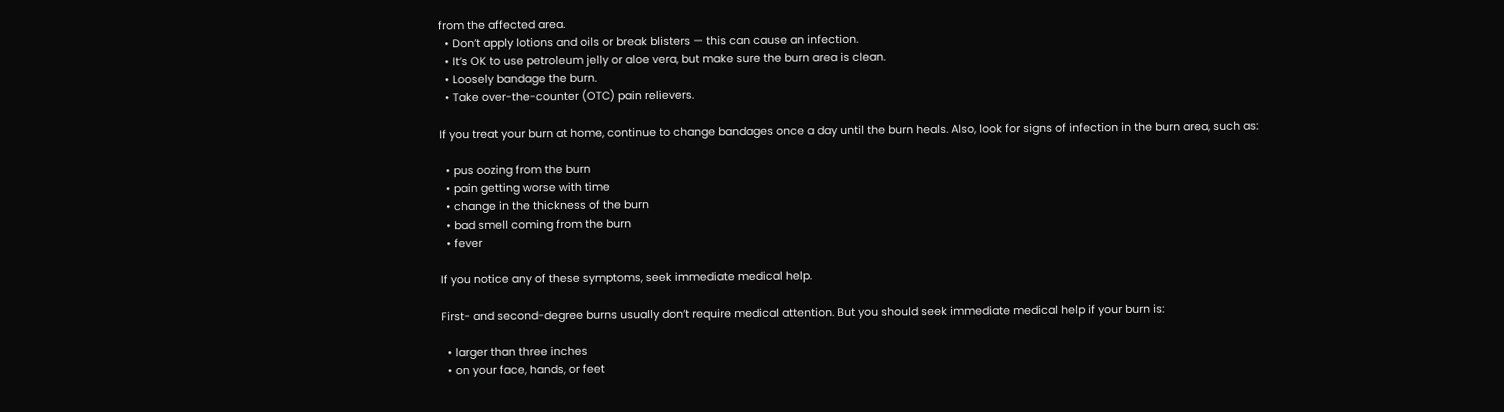from the affected area.
  • Don’t apply lotions and oils or break blisters — this can cause an infection.
  • It’s OK to use petroleum jelly or aloe vera, but make sure the burn area is clean.
  • Loosely bandage the burn.
  • Take over-the-counter (OTC) pain relievers.

If you treat your burn at home, continue to change bandages once a day until the burn heals. Also, look for signs of infection in the burn area, such as:

  • pus oozing from the burn
  • pain getting worse with time
  • change in the thickness of the burn
  • bad smell coming from the burn
  • fever

If you notice any of these symptoms, seek immediate medical help.

First- and second-degree burns usually don’t require medical attention. But you should seek immediate medical help if your burn is:

  • larger than three inches
  • on your face, hands, or feet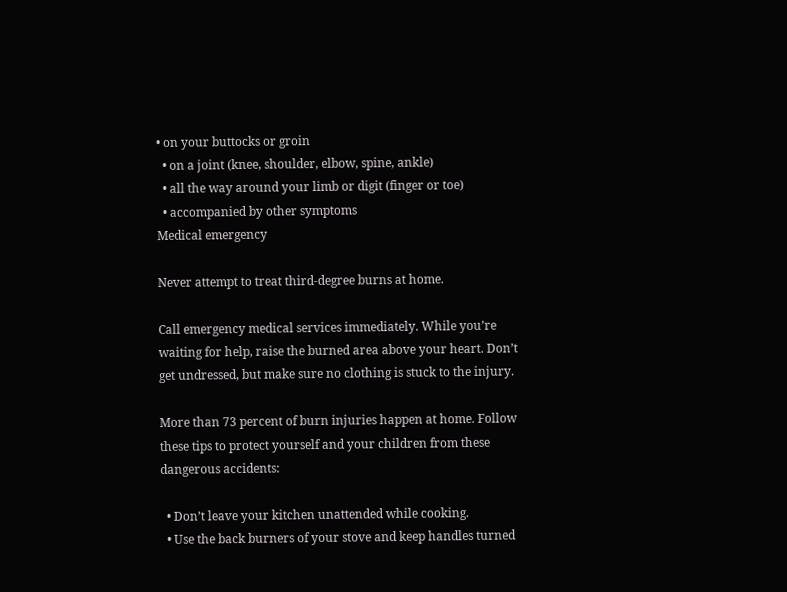• on your buttocks or groin
  • on a joint (knee, shoulder, elbow, spine, ankle)
  • all the way around your limb or digit (finger or toe)
  • accompanied by other symptoms
Medical emergency

Never attempt to treat third-degree burns at home.

Call emergency medical services immediately. While you’re waiting for help, raise the burned area above your heart. Don’t get undressed, but make sure no clothing is stuck to the injury.

More than 73 percent of burn injuries happen at home. Follow these tips to protect yourself and your children from these dangerous accidents:

  • Don’t leave your kitchen unattended while cooking.
  • Use the back burners of your stove and keep handles turned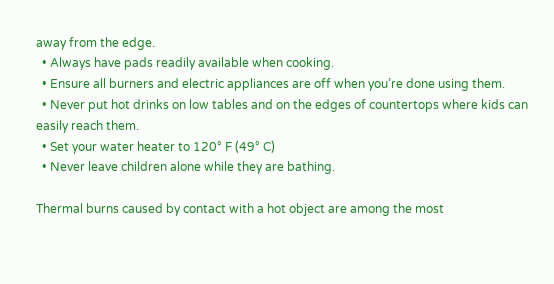away from the edge.
  • Always have pads readily available when cooking.
  • Ensure all burners and electric appliances are off when you’re done using them.
  • Never put hot drinks on low tables and on the edges of countertops where kids can easily reach them.
  • Set your water heater to 120° F (49° C)
  • Never leave children alone while they are bathing.

Thermal burns caused by contact with a hot object are among the most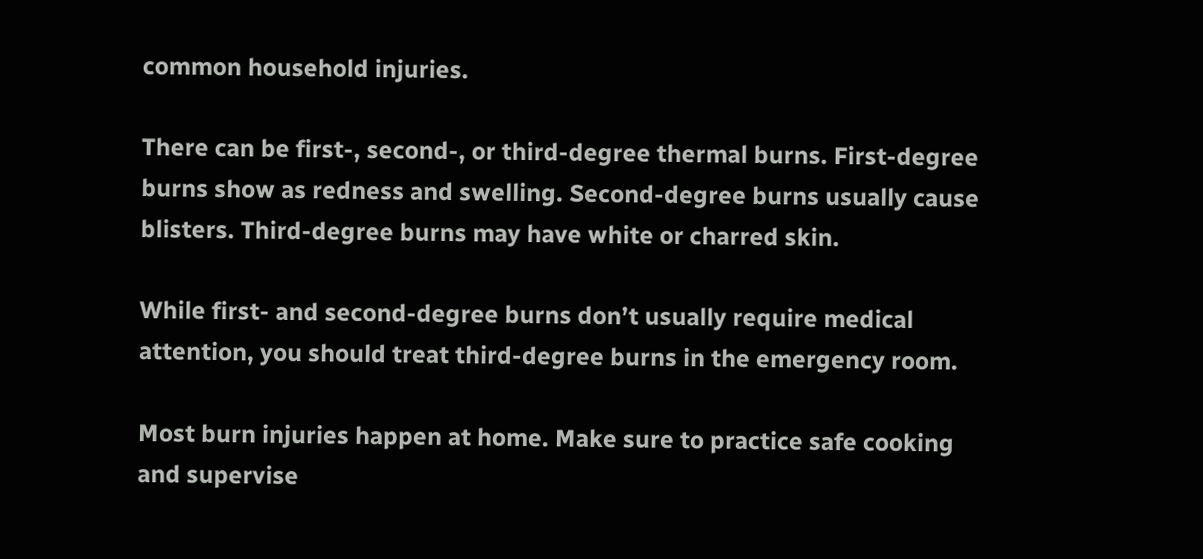common household injuries.

There can be first-, second-, or third-degree thermal burns. First-degree burns show as redness and swelling. Second-degree burns usually cause blisters. Third-degree burns may have white or charred skin.

While first- and second-degree burns don’t usually require medical attention, you should treat third-degree burns in the emergency room.

Most burn injuries happen at home. Make sure to practice safe cooking and supervise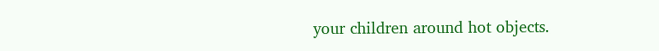your children around hot objects.